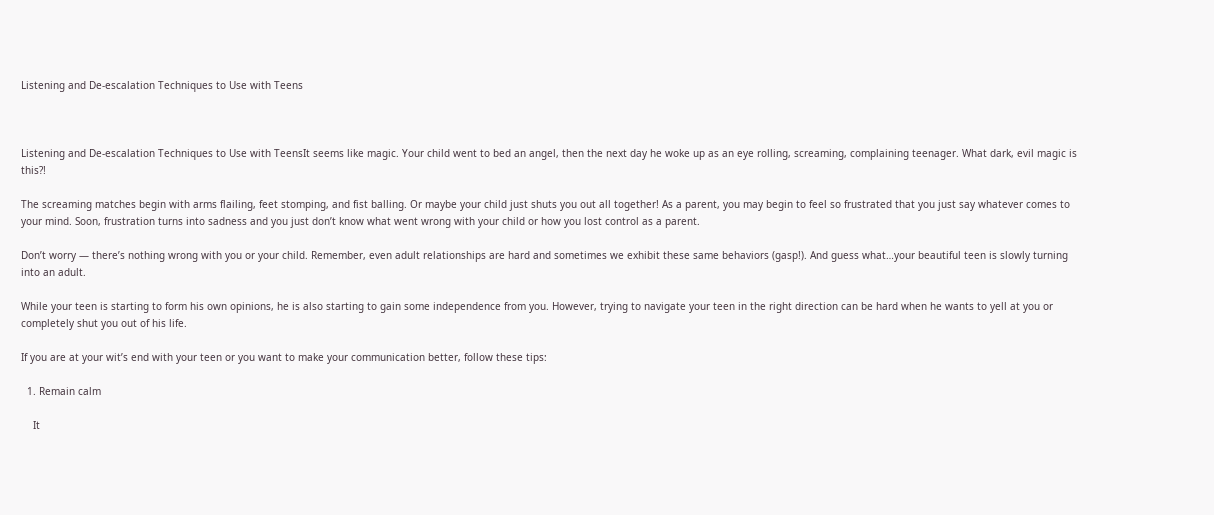Listening and De-escalation Techniques to Use with Teens



Listening and De-escalation Techniques to Use with TeensIt seems like magic. Your child went to bed an angel, then the next day he woke up as an eye rolling, screaming, complaining teenager. What dark, evil magic is this?!

The screaming matches begin with arms flailing, feet stomping, and fist balling. Or maybe your child just shuts you out all together! As a parent, you may begin to feel so frustrated that you just say whatever comes to your mind. Soon, frustration turns into sadness and you just don’t know what went wrong with your child or how you lost control as a parent.

Don’t worry — there’s nothing wrong with you or your child. Remember, even adult relationships are hard and sometimes we exhibit these same behaviors (gasp!). And guess what…your beautiful teen is slowly turning into an adult.

While your teen is starting to form his own opinions, he is also starting to gain some independence from you. However, trying to navigate your teen in the right direction can be hard when he wants to yell at you or completely shut you out of his life.

If you are at your wit’s end with your teen or you want to make your communication better, follow these tips:

  1. Remain calm

    It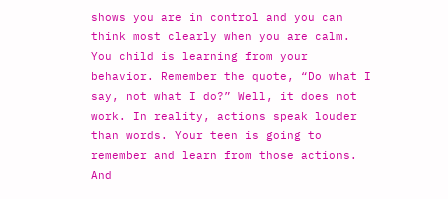shows you are in control and you can think most clearly when you are calm. You child is learning from your behavior. Remember the quote, “Do what I say, not what I do?” Well, it does not work. In reality, actions speak louder than words. Your teen is going to remember and learn from those actions. And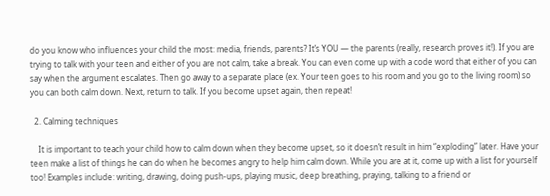do you know who influences your child the most: media, friends, parents? It’s YOU — the parents (really, research proves it!). If you are trying to talk with your teen and either of you are not calm, take a break. You can even come up with a code word that either of you can say when the argument escalates. Then go away to a separate place (ex. Your teen goes to his room and you go to the living room) so you can both calm down. Next, return to talk. If you become upset again, then repeat!

  2. Calming techniques

    It is important to teach your child how to calm down when they become upset, so it doesn’t result in him “exploding” later. Have your teen make a list of things he can do when he becomes angry to help him calm down. While you are at it, come up with a list for yourself too! Examples include: writing, drawing, doing push-ups, playing music, deep breathing, praying, talking to a friend or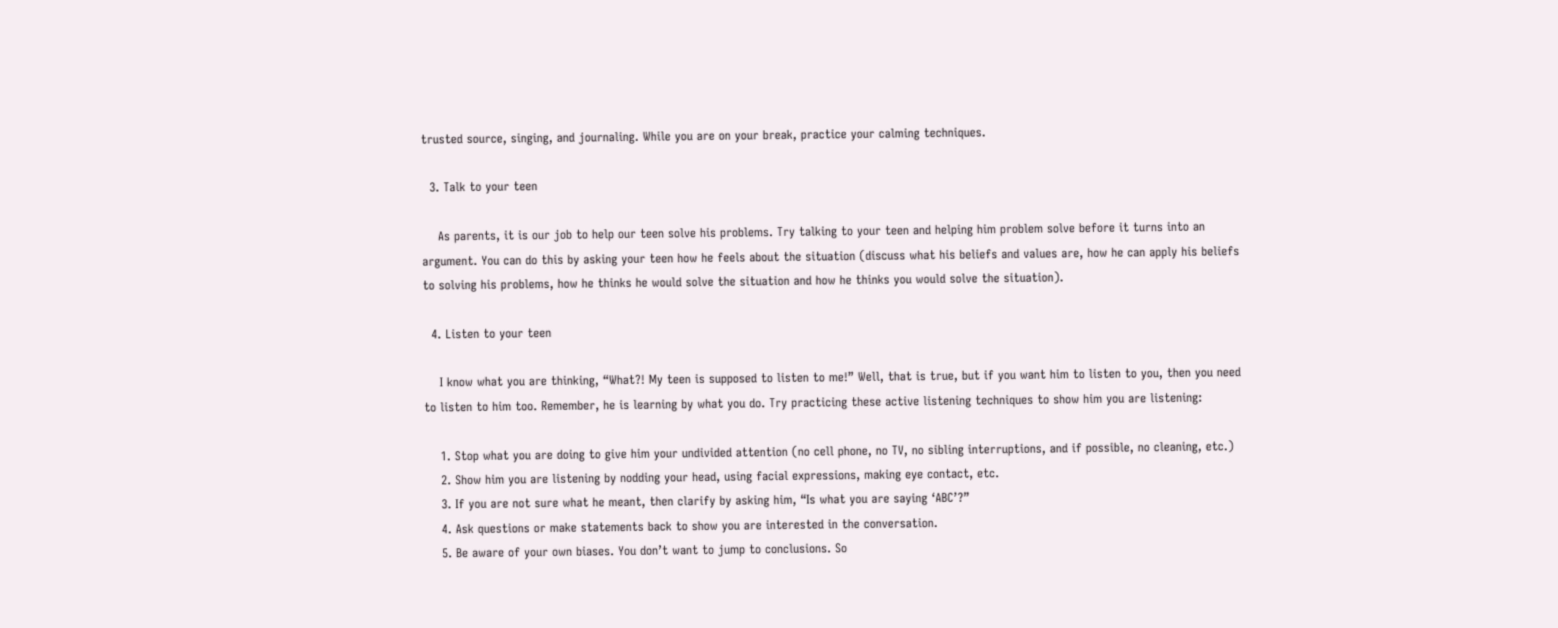trusted source, singing, and journaling. While you are on your break, practice your calming techniques.

  3. Talk to your teen

    As parents, it is our job to help our teen solve his problems. Try talking to your teen and helping him problem solve before it turns into an argument. You can do this by asking your teen how he feels about the situation (discuss what his beliefs and values are, how he can apply his beliefs to solving his problems, how he thinks he would solve the situation and how he thinks you would solve the situation).

  4. Listen to your teen

    I know what you are thinking, “What?! My teen is supposed to listen to me!” Well, that is true, but if you want him to listen to you, then you need to listen to him too. Remember, he is learning by what you do. Try practicing these active listening techniques to show him you are listening:

    1. Stop what you are doing to give him your undivided attention (no cell phone, no TV, no sibling interruptions, and if possible, no cleaning, etc.)
    2. Show him you are listening by nodding your head, using facial expressions, making eye contact, etc.
    3. If you are not sure what he meant, then clarify by asking him, “Is what you are saying ‘ABC’?”
    4. Ask questions or make statements back to show you are interested in the conversation.
    5. Be aware of your own biases. You don’t want to jump to conclusions. So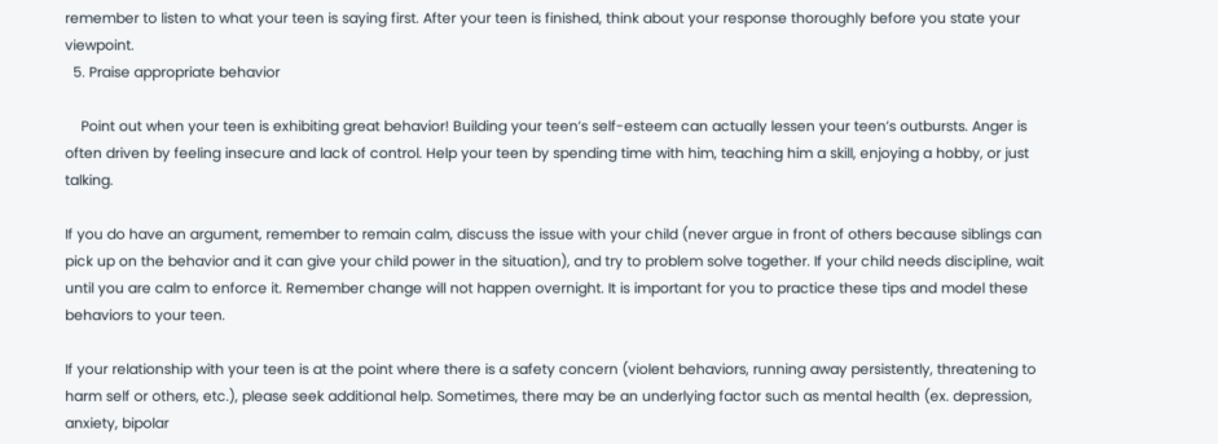remember to listen to what your teen is saying first. After your teen is finished, think about your response thoroughly before you state your viewpoint.
  5. Praise appropriate behavior

    Point out when your teen is exhibiting great behavior! Building your teen’s self-esteem can actually lessen your teen’s outbursts. Anger is often driven by feeling insecure and lack of control. Help your teen by spending time with him, teaching him a skill, enjoying a hobby, or just talking.

If you do have an argument, remember to remain calm, discuss the issue with your child (never argue in front of others because siblings can pick up on the behavior and it can give your child power in the situation), and try to problem solve together. If your child needs discipline, wait until you are calm to enforce it. Remember change will not happen overnight. It is important for you to practice these tips and model these behaviors to your teen.

If your relationship with your teen is at the point where there is a safety concern (violent behaviors, running away persistently, threatening to harm self or others, etc.), please seek additional help. Sometimes, there may be an underlying factor such as mental health (ex. depression, anxiety, bipolar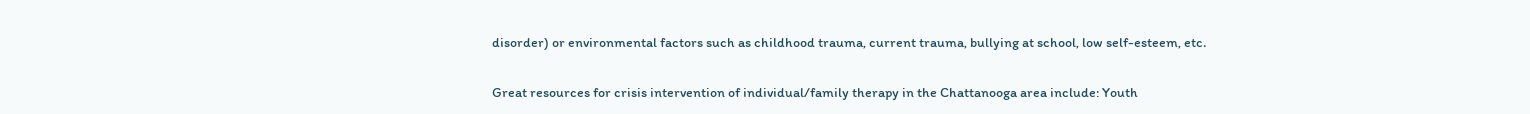disorder) or environmental factors such as childhood trauma, current trauma, bullying at school, low self-esteem, etc.

Great resources for crisis intervention of individual/family therapy in the Chattanooga area include: Youth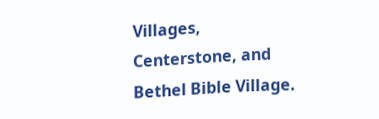Villages, Centerstone, and Bethel Bible Village.